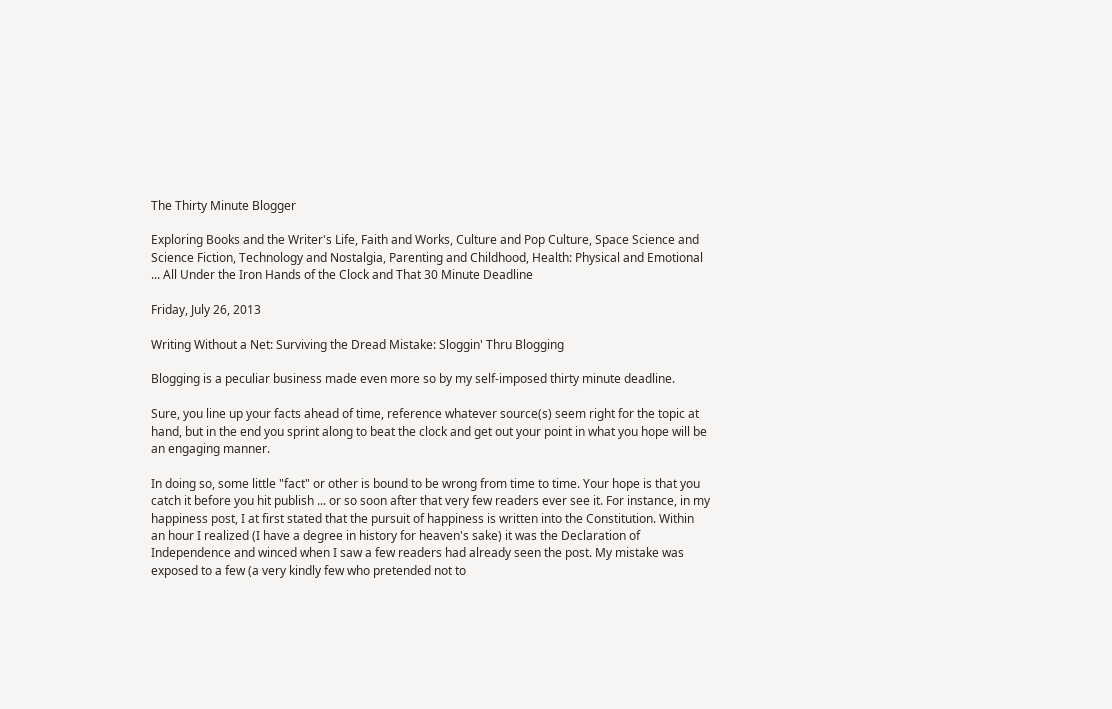The Thirty Minute Blogger

Exploring Books and the Writer's Life, Faith and Works, Culture and Pop Culture, Space Science and Science Fiction, Technology and Nostalgia, Parenting and Childhood, Health: Physical and Emotional ... All Under the Iron Hands of the Clock and That 30 Minute Deadline

Friday, July 26, 2013

Writing Without a Net: Surviving the Dread Mistake: Sloggin' Thru Blogging

Blogging is a peculiar business made even more so by my self-imposed thirty minute deadline.

Sure, you line up your facts ahead of time, reference whatever source(s) seem right for the topic at hand, but in the end you sprint along to beat the clock and get out your point in what you hope will be an engaging manner.

In doing so, some little "fact" or other is bound to be wrong from time to time. Your hope is that you catch it before you hit publish ... or so soon after that very few readers ever see it. For instance, in my happiness post, I at first stated that the pursuit of happiness is written into the Constitution. Within an hour I realized (I have a degree in history for heaven's sake) it was the Declaration of Independence and winced when I saw a few readers had already seen the post. My mistake was exposed to a few (a very kindly few who pretended not to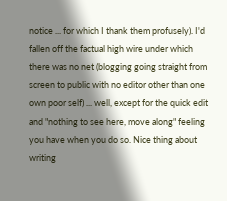notice ... for which I thank them profusely). I'd fallen off the factual high wire under which there was no net (blogging going straight from screen to public with no editor other than one own poor self) ... well, except for the quick edit and "nothing to see here, move along" feeling you have when you do so. Nice thing about writing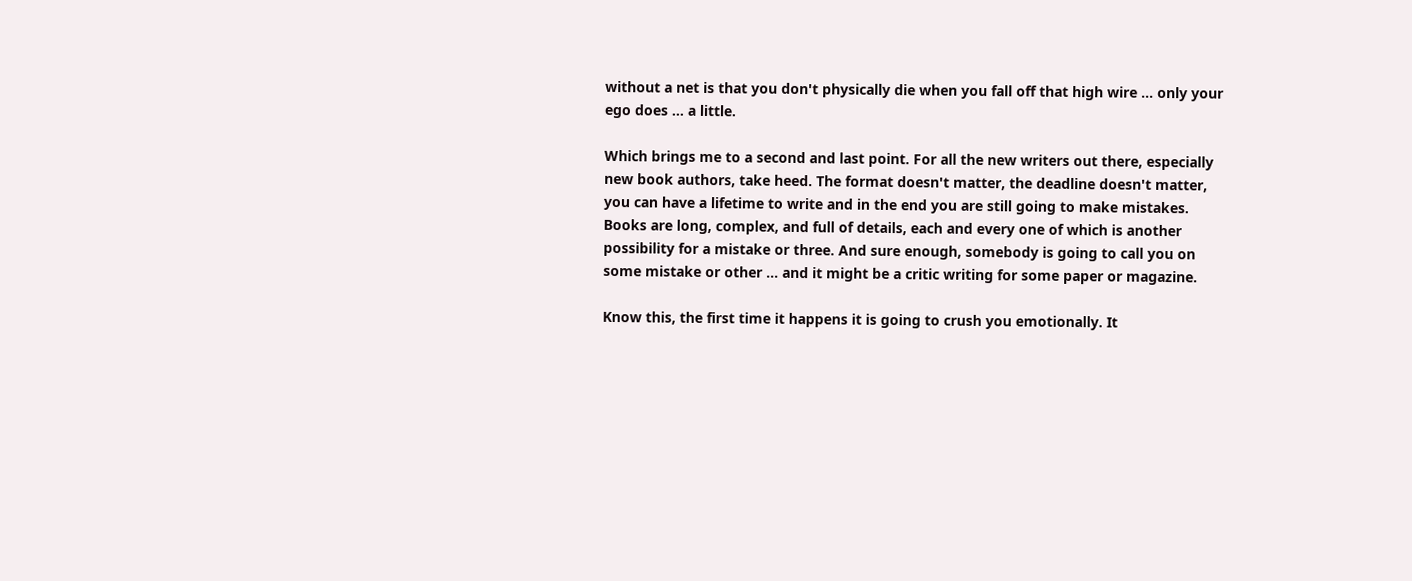without a net is that you don't physically die when you fall off that high wire ... only your ego does ... a little.

Which brings me to a second and last point. For all the new writers out there, especially new book authors, take heed. The format doesn't matter, the deadline doesn't matter, you can have a lifetime to write and in the end you are still going to make mistakes. Books are long, complex, and full of details, each and every one of which is another possibility for a mistake or three. And sure enough, somebody is going to call you on some mistake or other ... and it might be a critic writing for some paper or magazine.

Know this, the first time it happens it is going to crush you emotionally. It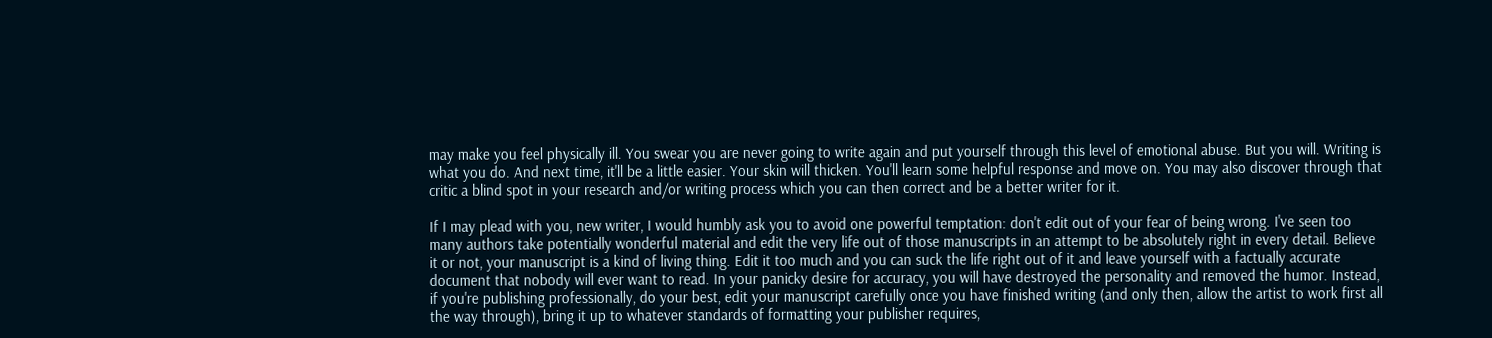may make you feel physically ill. You swear you are never going to write again and put yourself through this level of emotional abuse. But you will. Writing is what you do. And next time, it'll be a little easier. Your skin will thicken. You'll learn some helpful response and move on. You may also discover through that critic a blind spot in your research and/or writing process which you can then correct and be a better writer for it.

If I may plead with you, new writer, I would humbly ask you to avoid one powerful temptation: don't edit out of your fear of being wrong. I've seen too many authors take potentially wonderful material and edit the very life out of those manuscripts in an attempt to be absolutely right in every detail. Believe it or not, your manuscript is a kind of living thing. Edit it too much and you can suck the life right out of it and leave yourself with a factually accurate document that nobody will ever want to read. In your panicky desire for accuracy, you will have destroyed the personality and removed the humor. Instead, if you're publishing professionally, do your best, edit your manuscript carefully once you have finished writing (and only then, allow the artist to work first all the way through), bring it up to whatever standards of formatting your publisher requires,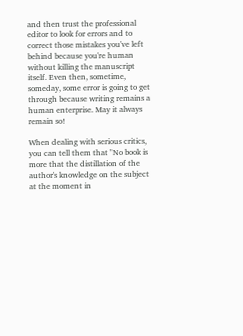and then trust the professional editor to look for errors and to correct those mistakes you've left behind because you're human without killing the manuscript itself. Even then, sometime, someday, some error is going to get through because writing remains a human enterprise. May it always remain so!

When dealing with serious critics, you can tell them that "No book is more that the distillation of the author's knowledge on the subject at the moment in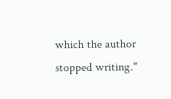which the author stopped writing."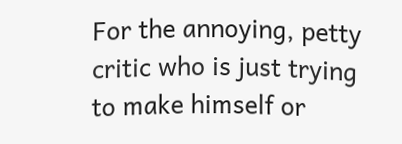For the annoying, petty critic who is just trying to make himself or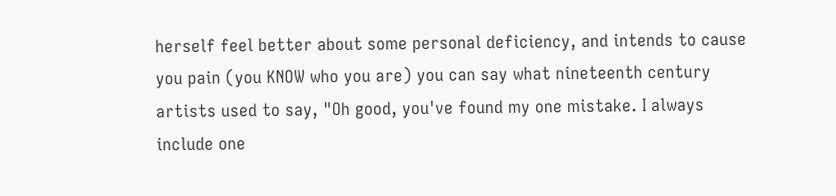herself feel better about some personal deficiency, and intends to cause you pain (you KNOW who you are) you can say what nineteenth century artists used to say, "Oh good, you've found my one mistake. I always include one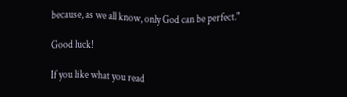because, as we all know, only God can be perfect."

Good luck!

If you like what you read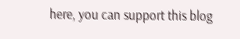here, you can support this blog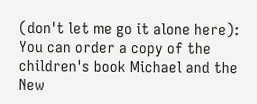(don't let me go it alone here): You can order a copy of the children's book Michael and the New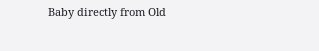Baby directly from Old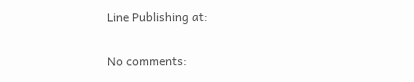Line Publishing at:

No comments: